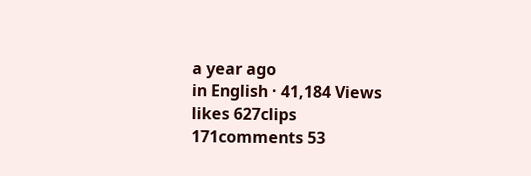a year ago
in English · 41,184 Views
likes 627clips 171comments 53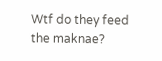Wtf do they feed the maknae?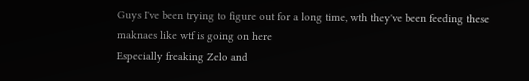Guys I've been trying to figure out for a long time, wth they've been feeding these maknaes like wtf is going on here
Especially freaking Zelo and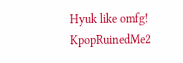Hyuk like omfg!
KpopRuinedMe2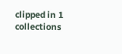clipped in 1 collections